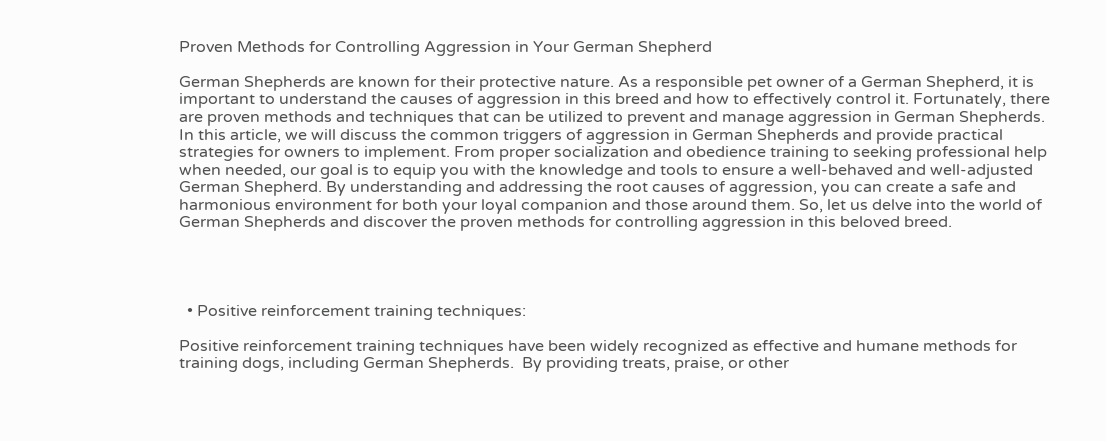Proven Methods for Controlling Aggression in Your German Shepherd

German Shepherds are known for their protective nature. As a responsible pet owner of a German Shepherd, it is important to understand the causes of aggression in this breed and how to effectively control it. Fortunately, there are proven methods and techniques that can be utilized to prevent and manage aggression in German Shepherds. In this article, we will discuss the common triggers of aggression in German Shepherds and provide practical strategies for owners to implement. From proper socialization and obedience training to seeking professional help when needed, our goal is to equip you with the knowledge and tools to ensure a well-behaved and well-adjusted German Shepherd. By understanding and addressing the root causes of aggression, you can create a safe and harmonious environment for both your loyal companion and those around them. So, let us delve into the world of German Shepherds and discover the proven methods for controlling aggression in this beloved breed.




  • Positive reinforcement training techniques:

Positive reinforcement training techniques have been widely recognized as effective and humane methods for training dogs, including German Shepherds.  By providing treats, praise, or other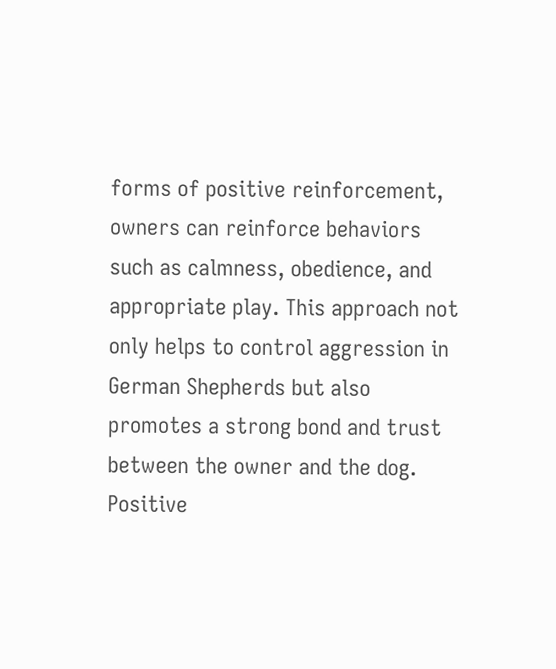forms of positive reinforcement, owners can reinforce behaviors such as calmness, obedience, and appropriate play. This approach not only helps to control aggression in German Shepherds but also promotes a strong bond and trust between the owner and the dog. Positive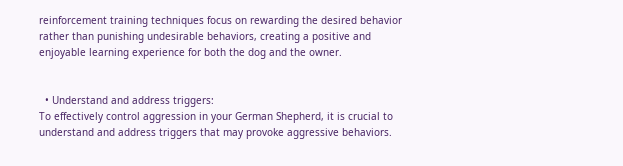reinforcement training techniques focus on rewarding the desired behavior rather than punishing undesirable behaviors, creating a positive and enjoyable learning experience for both the dog and the owner.


  • Understand and address triggers:
To effectively control aggression in your German Shepherd, it is crucial to understand and address triggers that may provoke aggressive behaviors.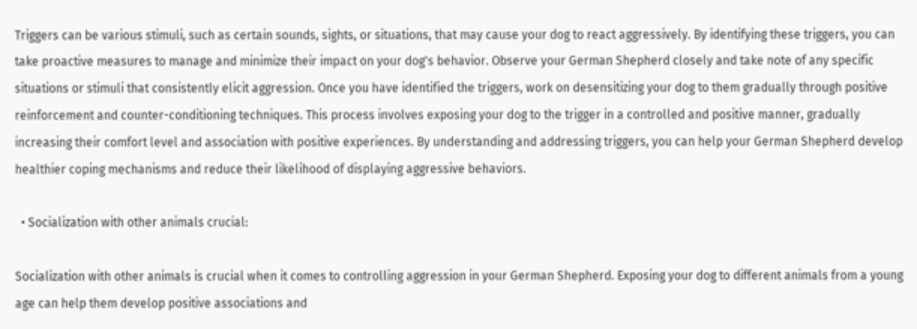Triggers can be various stimuli, such as certain sounds, sights, or situations, that may cause your dog to react aggressively. By identifying these triggers, you can take proactive measures to manage and minimize their impact on your dog's behavior. Observe your German Shepherd closely and take note of any specific situations or stimuli that consistently elicit aggression. Once you have identified the triggers, work on desensitizing your dog to them gradually through positive reinforcement and counter-conditioning techniques. This process involves exposing your dog to the trigger in a controlled and positive manner, gradually increasing their comfort level and association with positive experiences. By understanding and addressing triggers, you can help your German Shepherd develop healthier coping mechanisms and reduce their likelihood of displaying aggressive behaviors.

  • Socialization with other animals crucial:

Socialization with other animals is crucial when it comes to controlling aggression in your German Shepherd. Exposing your dog to different animals from a young age can help them develop positive associations and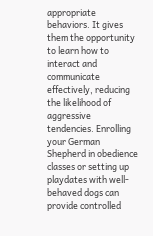appropriate behaviors. It gives them the opportunity to learn how to interact and communicate effectively, reducing the likelihood of aggressive tendencies. Enrolling your German Shepherd in obedience classes or setting up playdates with well-behaved dogs can provide controlled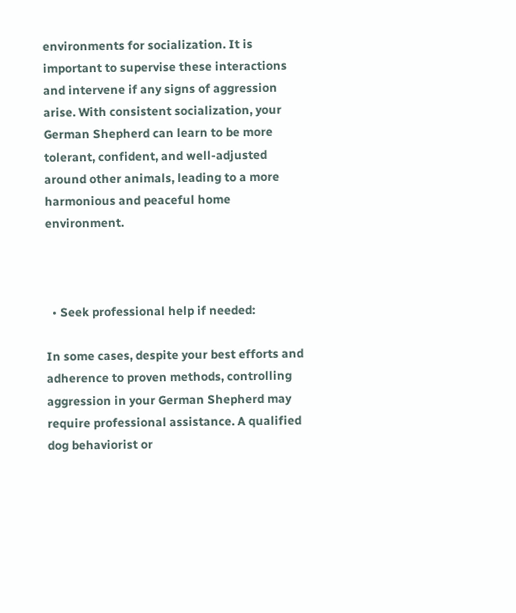environments for socialization. It is important to supervise these interactions and intervene if any signs of aggression arise. With consistent socialization, your German Shepherd can learn to be more tolerant, confident, and well-adjusted around other animals, leading to a more harmonious and peaceful home environment.



  • Seek professional help if needed:

In some cases, despite your best efforts and adherence to proven methods, controlling aggression in your German Shepherd may require professional assistance. A qualified dog behaviorist or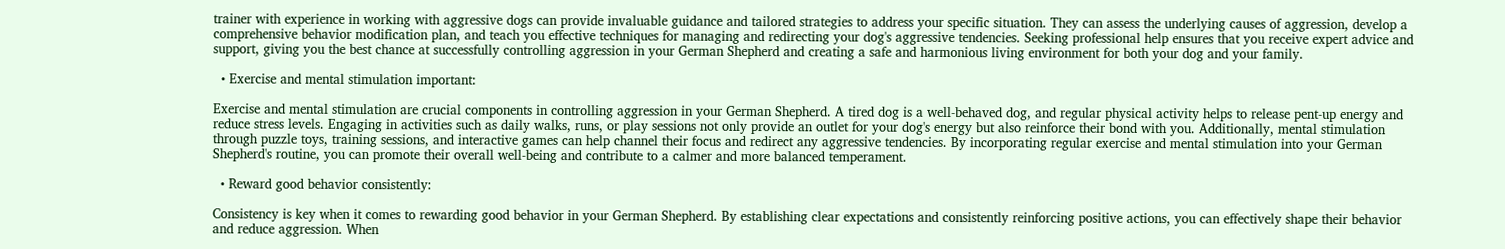trainer with experience in working with aggressive dogs can provide invaluable guidance and tailored strategies to address your specific situation. They can assess the underlying causes of aggression, develop a comprehensive behavior modification plan, and teach you effective techniques for managing and redirecting your dog's aggressive tendencies. Seeking professional help ensures that you receive expert advice and support, giving you the best chance at successfully controlling aggression in your German Shepherd and creating a safe and harmonious living environment for both your dog and your family.

  • Exercise and mental stimulation important:

Exercise and mental stimulation are crucial components in controlling aggression in your German Shepherd. A tired dog is a well-behaved dog, and regular physical activity helps to release pent-up energy and reduce stress levels. Engaging in activities such as daily walks, runs, or play sessions not only provide an outlet for your dog's energy but also reinforce their bond with you. Additionally, mental stimulation through puzzle toys, training sessions, and interactive games can help channel their focus and redirect any aggressive tendencies. By incorporating regular exercise and mental stimulation into your German Shepherd's routine, you can promote their overall well-being and contribute to a calmer and more balanced temperament.

  • Reward good behavior consistently:

Consistency is key when it comes to rewarding good behavior in your German Shepherd. By establishing clear expectations and consistently reinforcing positive actions, you can effectively shape their behavior and reduce aggression. When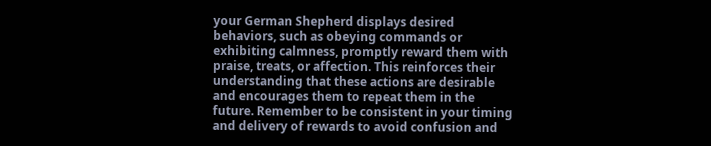your German Shepherd displays desired behaviors, such as obeying commands or exhibiting calmness, promptly reward them with praise, treats, or affection. This reinforces their understanding that these actions are desirable and encourages them to repeat them in the future. Remember to be consistent in your timing and delivery of rewards to avoid confusion and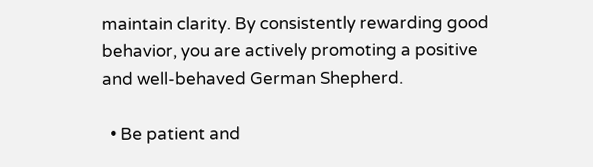maintain clarity. By consistently rewarding good behavior, you are actively promoting a positive and well-behaved German Shepherd.

  • Be patient and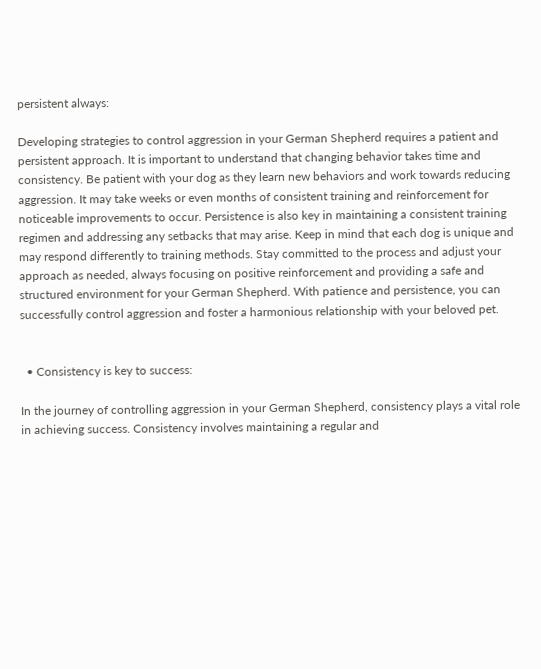persistent always:

Developing strategies to control aggression in your German Shepherd requires a patient and persistent approach. It is important to understand that changing behavior takes time and consistency. Be patient with your dog as they learn new behaviors and work towards reducing aggression. It may take weeks or even months of consistent training and reinforcement for noticeable improvements to occur. Persistence is also key in maintaining a consistent training regimen and addressing any setbacks that may arise. Keep in mind that each dog is unique and may respond differently to training methods. Stay committed to the process and adjust your approach as needed, always focusing on positive reinforcement and providing a safe and structured environment for your German Shepherd. With patience and persistence, you can successfully control aggression and foster a harmonious relationship with your beloved pet.


  • Consistency is key to success:

In the journey of controlling aggression in your German Shepherd, consistency plays a vital role in achieving success. Consistency involves maintaining a regular and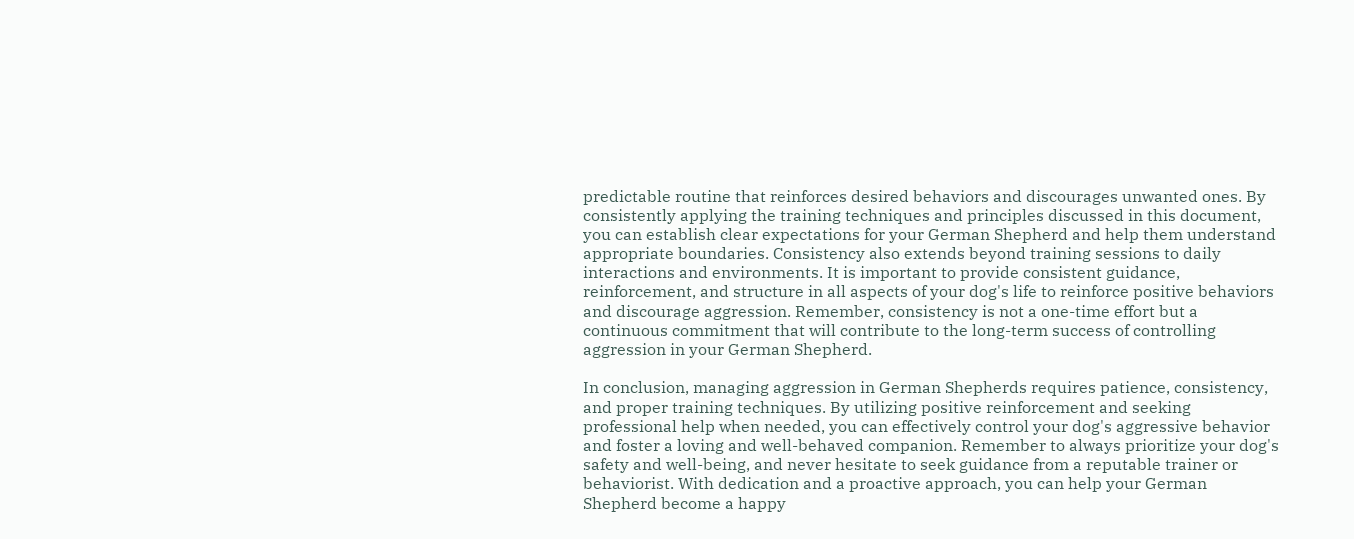predictable routine that reinforces desired behaviors and discourages unwanted ones. By consistently applying the training techniques and principles discussed in this document, you can establish clear expectations for your German Shepherd and help them understand appropriate boundaries. Consistency also extends beyond training sessions to daily interactions and environments. It is important to provide consistent guidance, reinforcement, and structure in all aspects of your dog's life to reinforce positive behaviors and discourage aggression. Remember, consistency is not a one-time effort but a continuous commitment that will contribute to the long-term success of controlling aggression in your German Shepherd.

In conclusion, managing aggression in German Shepherds requires patience, consistency, and proper training techniques. By utilizing positive reinforcement and seeking professional help when needed, you can effectively control your dog's aggressive behavior and foster a loving and well-behaved companion. Remember to always prioritize your dog's safety and well-being, and never hesitate to seek guidance from a reputable trainer or behaviorist. With dedication and a proactive approach, you can help your German Shepherd become a happy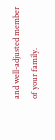and well-adjusted member of your family.